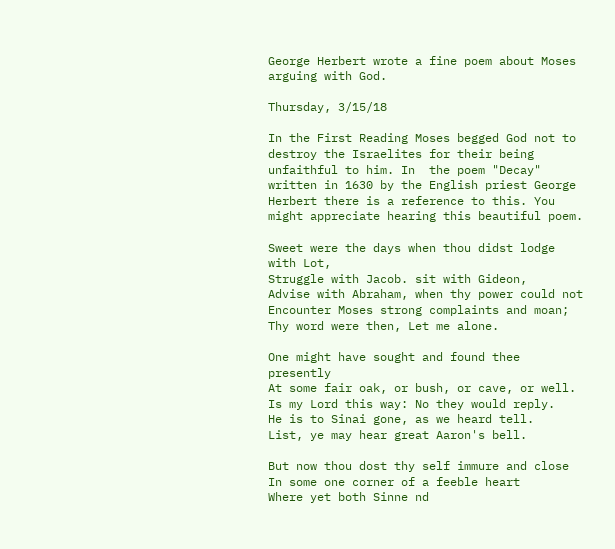George Herbert wrote a fine poem about Moses arguing with God.

Thursday, 3/15/18

In the First Reading Moses begged God not to destroy the Israelites for their being unfaithful to him. In  the poem "Decay" written in 1630 by the English priest George Herbert there is a reference to this. You might appreciate hearing this beautiful poem.

Sweet were the days when thou didst lodge with Lot,
Struggle with Jacob. sit with Gideon,
Advise with Abraham, when thy power could not
Encounter Moses strong complaints and moan;
Thy word were then, Let me alone.

One might have sought and found thee presently
At some fair oak, or bush, or cave, or well.
Is my Lord this way: No they would reply.
He is to Sinai gone, as we heard tell.
List, ye may hear great Aaron's bell.

But now thou dost thy self immure and close
In some one corner of a feeble heart
Where yet both Sinne nd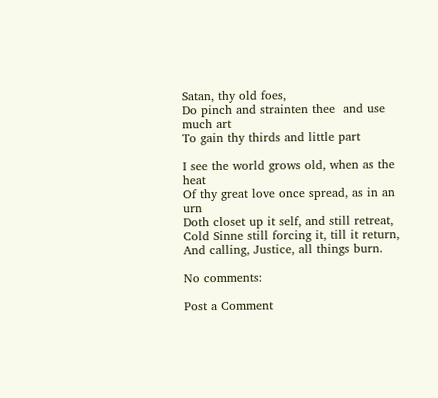Satan, thy old foes,
Do pinch and strainten thee  and use much art
To gain thy thirds and little part

I see the world grows old, when as the heat
Of thy great love once spread, as in an urn
Doth closet up it self, and still retreat,
Cold Sinne still forcing it, till it return,
And calling, Justice, all things burn.

No comments:

Post a Comment